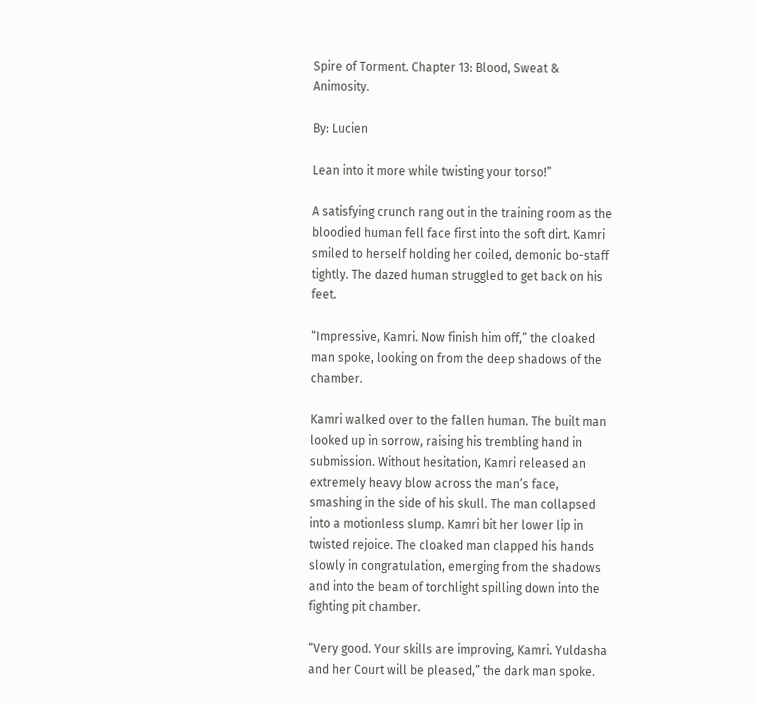Spire of Torment. Chapter 13: Blood, Sweat & Animosity.

By: Lucien

Lean into it more while twisting your torso!”

A satisfying crunch rang out in the training room as the bloodied human fell face first into the soft dirt. Kamri smiled to herself holding her coiled, demonic bo-staff tightly. The dazed human struggled to get back on his feet.

“Impressive, Kamri. Now finish him off,” the cloaked man spoke, looking on from the deep shadows of the chamber.

Kamri walked over to the fallen human. The built man looked up in sorrow, raising his trembling hand in submission. Without hesitation, Kamri released an extremely heavy blow across the man’s face, smashing in the side of his skull. The man collapsed into a motionless slump. Kamri bit her lower lip in twisted rejoice. The cloaked man clapped his hands slowly in congratulation, emerging from the shadows and into the beam of torchlight spilling down into the fighting pit chamber.

“Very good. Your skills are improving, Kamri. Yuldasha and her Court will be pleased,” the dark man spoke.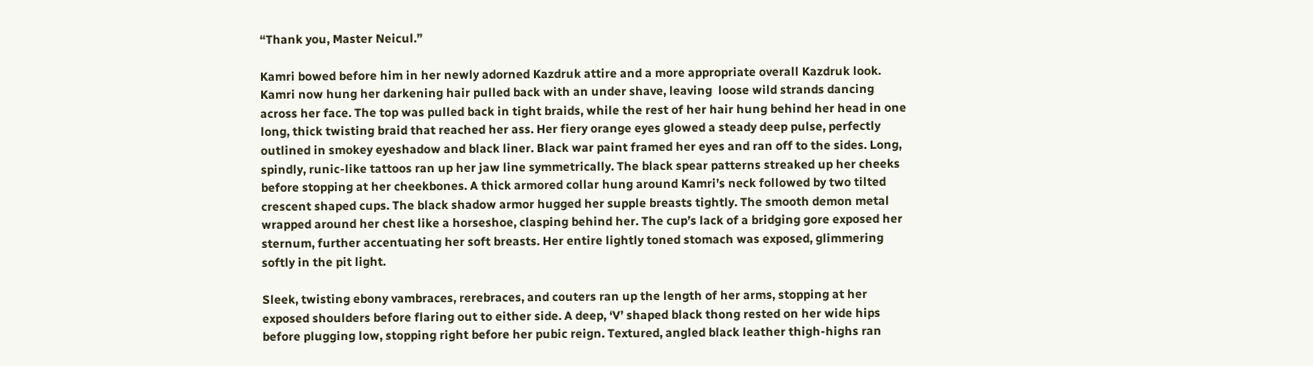“Thank you, Master Neicul.”

Kamri bowed before him in her newly adorned Kazdruk attire and a more appropriate overall Kazdruk look. Kamri now hung her darkening hair pulled back with an under shave, leaving  loose wild strands dancing across her face. The top was pulled back in tight braids, while the rest of her hair hung behind her head in one long, thick twisting braid that reached her ass. Her fiery orange eyes glowed a steady deep pulse, perfectly outlined in smokey eyeshadow and black liner. Black war paint framed her eyes and ran off to the sides. Long, spindly, runic-like tattoos ran up her jaw line symmetrically. The black spear patterns streaked up her cheeks before stopping at her cheekbones. A thick armored collar hung around Kamri’s neck followed by two tilted crescent shaped cups. The black shadow armor hugged her supple breasts tightly. The smooth demon metal wrapped around her chest like a horseshoe, clasping behind her. The cup’s lack of a bridging gore exposed her sternum, further accentuating her soft breasts. Her entire lightly toned stomach was exposed, glimmering softly in the pit light.

Sleek, twisting ebony vambraces, rerebraces, and couters ran up the length of her arms, stopping at her exposed shoulders before flaring out to either side. A deep, ‘V’ shaped black thong rested on her wide hips before plugging low, stopping right before her pubic reign. Textured, angled black leather thigh-highs ran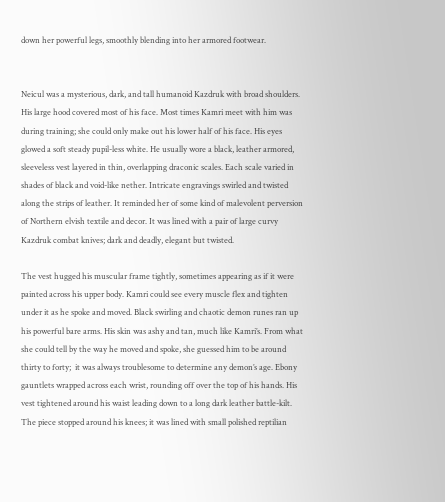down her powerful legs, smoothly blending into her armored footwear.


Neicul was a mysterious, dark, and tall humanoid Kazdruk with broad shoulders. His large hood covered most of his face. Most times Kamri meet with him was during training; she could only make out his lower half of his face. His eyes glowed a soft steady pupil-less white. He usually wore a black, leather armored, sleeveless vest layered in thin, overlapping draconic scales. Each scale varied in shades of black and void-like nether. Intricate engravings swirled and twisted along the strips of leather. It reminded her of some kind of malevolent perversion of Northern elvish textile and decor. It was lined with a pair of large curvy Kazdruk combat knives; dark and deadly, elegant but twisted.

The vest hugged his muscular frame tightly, sometimes appearing as if it were painted across his upper body. Kamri could see every muscle flex and tighten under it as he spoke and moved. Black swirling and chaotic demon runes ran up his powerful bare arms. His skin was ashy and tan, much like Kamri’s. From what she could tell by the way he moved and spoke, she guessed him to be around thirty to forty;  it was always troublesome to determine any demon’s age. Ebony gauntlets wrapped across each wrist, rounding off over the top of his hands. His vest tightened around his waist leading down to a long dark leather battle-kilt. The piece stopped around his knees; it was lined with small polished reptilian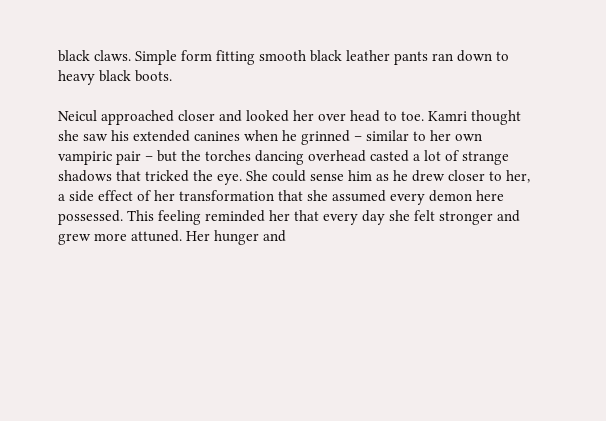black claws. Simple form fitting smooth black leather pants ran down to heavy black boots.

Neicul approached closer and looked her over head to toe. Kamri thought she saw his extended canines when he grinned – similar to her own vampiric pair – but the torches dancing overhead casted a lot of strange shadows that tricked the eye. She could sense him as he drew closer to her, a side effect of her transformation that she assumed every demon here possessed. This feeling reminded her that every day she felt stronger and grew more attuned. Her hunger and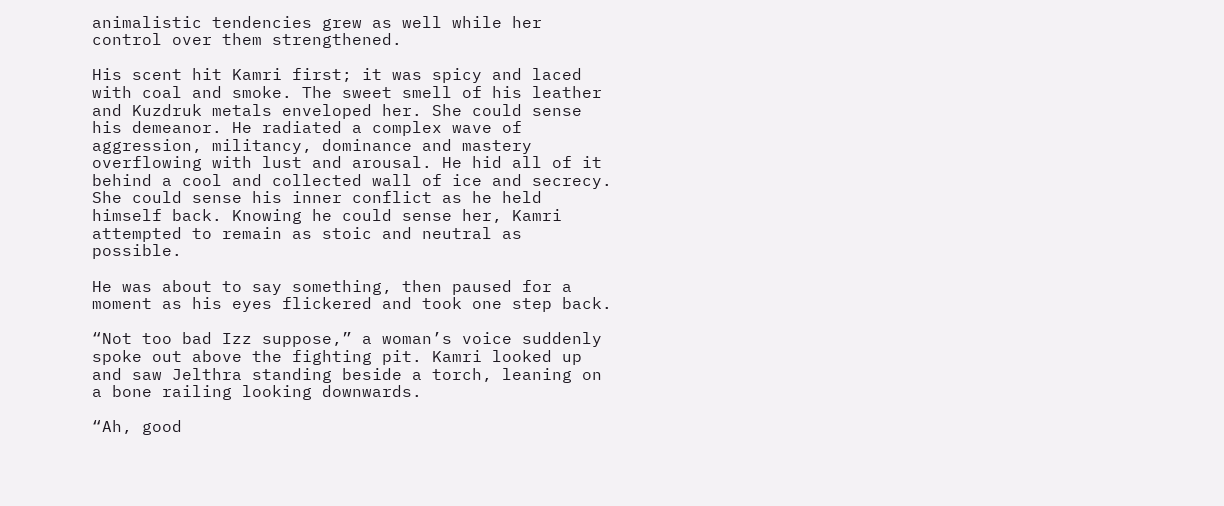animalistic tendencies grew as well while her control over them strengthened.

His scent hit Kamri first; it was spicy and laced with coal and smoke. The sweet smell of his leather and Kuzdruk metals enveloped her. She could sense his demeanor. He radiated a complex wave of aggression, militancy, dominance and mastery overflowing with lust and arousal. He hid all of it behind a cool and collected wall of ice and secrecy. She could sense his inner conflict as he held himself back. Knowing he could sense her, Kamri attempted to remain as stoic and neutral as possible.

He was about to say something, then paused for a moment as his eyes flickered and took one step back.

“Not too bad Izz suppose,” a woman’s voice suddenly spoke out above the fighting pit. Kamri looked up and saw Jelthra standing beside a torch, leaning on a bone railing looking downwards.

“Ah, good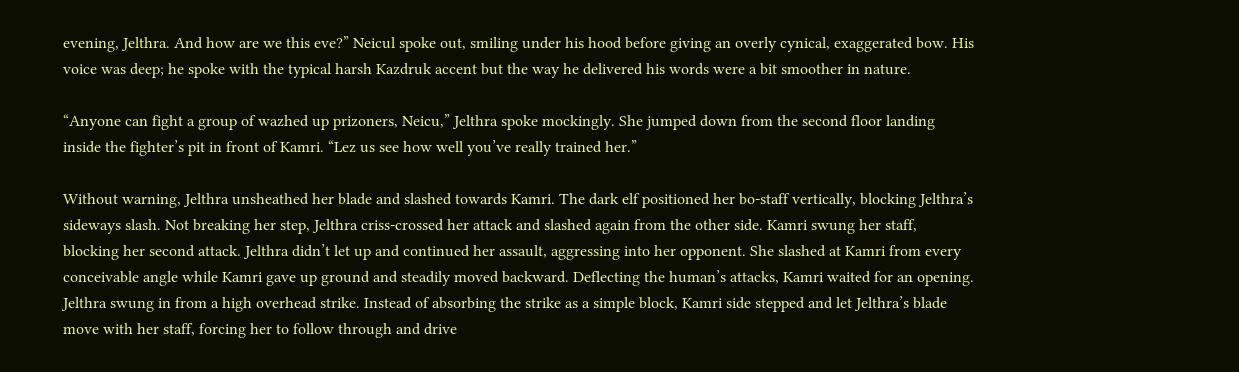evening, Jelthra. And how are we this eve?” Neicul spoke out, smiling under his hood before giving an overly cynical, exaggerated bow. His voice was deep; he spoke with the typical harsh Kazdruk accent but the way he delivered his words were a bit smoother in nature.

“Anyone can fight a group of wazhed up prizoners, Neicu,” Jelthra spoke mockingly. She jumped down from the second floor landing inside the fighter’s pit in front of Kamri. “Lez us see how well you’ve really trained her.”

Without warning, Jelthra unsheathed her blade and slashed towards Kamri. The dark elf positioned her bo-staff vertically, blocking Jelthra’s sideways slash. Not breaking her step, Jelthra criss-crossed her attack and slashed again from the other side. Kamri swung her staff, blocking her second attack. Jelthra didn’t let up and continued her assault, aggressing into her opponent. She slashed at Kamri from every conceivable angle while Kamri gave up ground and steadily moved backward. Deflecting the human’s attacks, Kamri waited for an opening. Jelthra swung in from a high overhead strike. Instead of absorbing the strike as a simple block, Kamri side stepped and let Jelthra’s blade move with her staff, forcing her to follow through and drive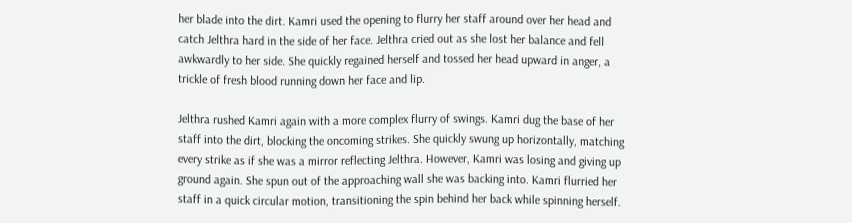her blade into the dirt. Kamri used the opening to flurry her staff around over her head and catch Jelthra hard in the side of her face. Jelthra cried out as she lost her balance and fell awkwardly to her side. She quickly regained herself and tossed her head upward in anger, a trickle of fresh blood running down her face and lip.

Jelthra rushed Kamri again with a more complex flurry of swings. Kamri dug the base of her staff into the dirt, blocking the oncoming strikes. She quickly swung up horizontally, matching every strike as if she was a mirror reflecting Jelthra. However, Kamri was losing and giving up ground again. She spun out of the approaching wall she was backing into. Kamri flurried her staff in a quick circular motion, transitioning the spin behind her back while spinning herself.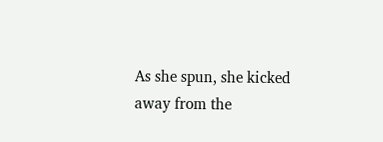As she spun, she kicked away from the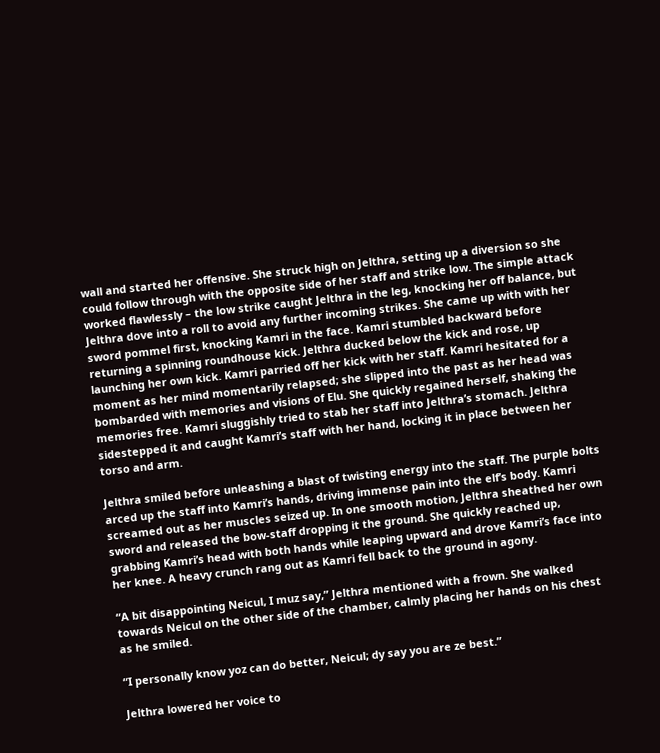wall and started her offensive. She struck high on Jelthra, setting up a diversion so she could follow through with the opposite side of her staff and strike low. The simple attack worked flawlessly – the low strike caught Jelthra in the leg, knocking her off balance, but Jelthra dove into a roll to avoid any further incoming strikes. She came up with with her sword pommel first, knocking Kamri in the face. Kamri stumbled backward before returning a spinning roundhouse kick. Jelthra ducked below the kick and rose, up launching her own kick. Kamri parried off her kick with her staff. Kamri hesitated for a moment as her mind momentarily relapsed; she slipped into the past as her head was bombarded with memories and visions of Elu. She quickly regained herself, shaking the memories free. Kamri sluggishly tried to stab her staff into Jelthra’s stomach. Jelthra sidestepped it and caught Kamri’s staff with her hand, locking it in place between her torso and arm.

Jelthra smiled before unleashing a blast of twisting energy into the staff. The purple bolts arced up the staff into Kamri’s hands, driving immense pain into the elf’s body. Kamri screamed out as her muscles seized up. In one smooth motion, Jelthra sheathed her own sword and released the bow-staff dropping it the ground. She quickly reached up, grabbing Kamri’s head with both hands while leaping upward and drove Kamri’s face into her knee. A heavy crunch rang out as Kamri fell back to the ground in agony.

“A bit disappointing Neicul, I muz say,” Jelthra mentioned with a frown. She walked towards Neicul on the other side of the chamber, calmly placing her hands on his chest as he smiled.

“I personally know yoz can do better, Neicul; dy say you are ze best.”

Jelthra lowered her voice to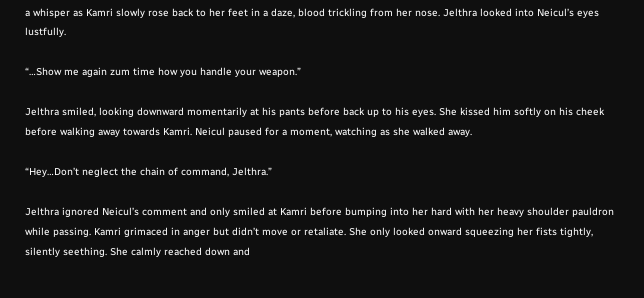a whisper as Kamri slowly rose back to her feet in a daze, blood trickling from her nose. Jelthra looked into Neicul’s eyes lustfully.

“…Show me again zum time how you handle your weapon.”

Jelthra smiled, looking downward momentarily at his pants before back up to his eyes. She kissed him softly on his cheek before walking away towards Kamri. Neicul paused for a moment, watching as she walked away.

“Hey…Don’t neglect the chain of command, Jelthra.”

Jelthra ignored Neicul’s comment and only smiled at Kamri before bumping into her hard with her heavy shoulder pauldron while passing. Kamri grimaced in anger but didn’t move or retaliate. She only looked onward squeezing her fists tightly, silently seething. She calmly reached down and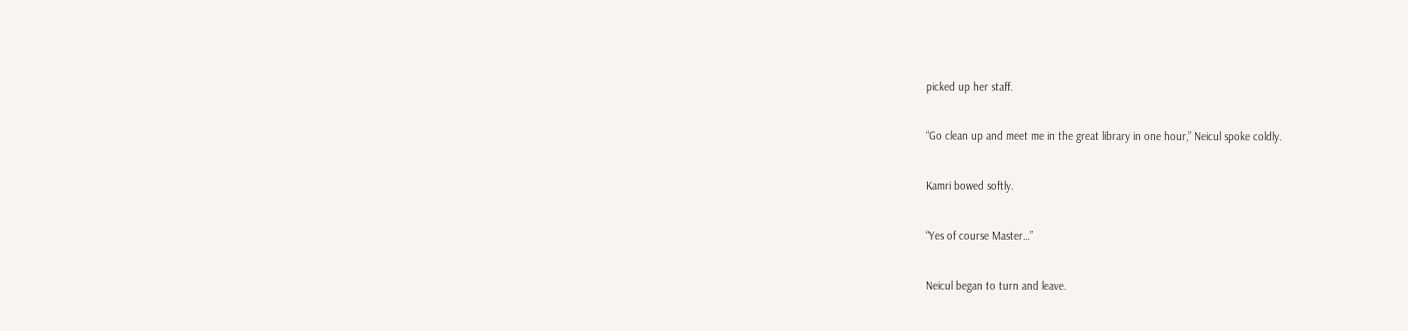picked up her staff.

“Go clean up and meet me in the great library in one hour,” Neicul spoke coldly.

Kamri bowed softly.

“Yes of course Master…”

Neicul began to turn and leave.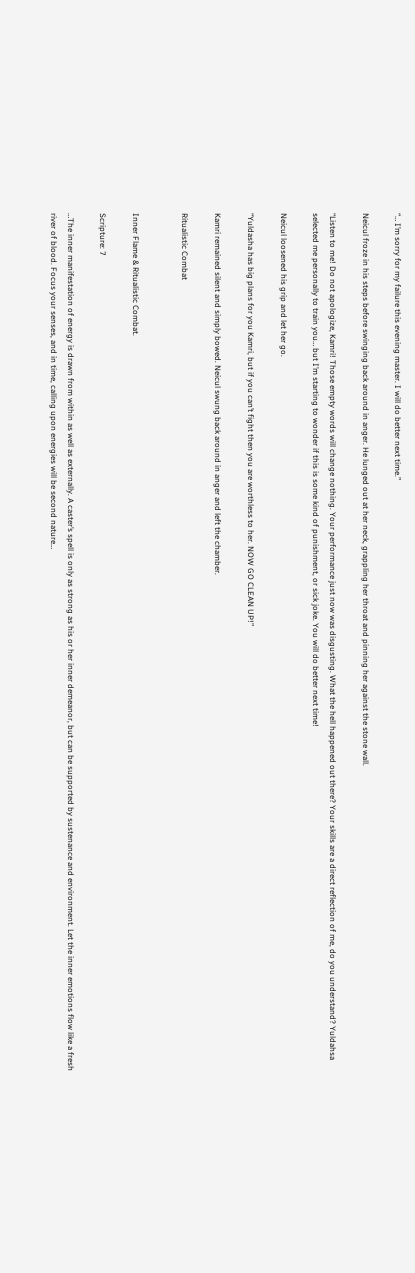“… I’m sorry for my failure this evening master. I will do better next time.”

Neicul froze in his steps before swinging back around in anger. He lunged out at her neck, grappling her throat and pinning her against the stone wall.

“Listen to me! Do not apologize, Kamri! Those empty words will change nothing. Your performance just now was disgusting. What the hell happened out there? Your skills are a direct reflection of me, do you understand? Yuldahsa selected me personally to train you… but I’m starting to wonder if this is some kind of punishment, or sick joke. You will do better next time!

Neicul loosened his grip and let her go.

“Yuldasha has big plans for you Kamri, but if you can’t fight then you are worthless to her. NOW GO CLEAN UP!”

Kamri remained silent and simply bowed. Neicul swung back around in anger and left the chamber.

Ritualistic Combat


Inner Flame & Ritualistic Combat.

Scripture: 7

…The inner manifestation of energy is drawn from within as well as externally. A caster’s spell is only as strong as his or her inner demeanor, but can be supported by sustenance and environment. Let the inner emotions flow like a fresh river of blood. Focus your senses, and in time, calling upon energies will be second nature…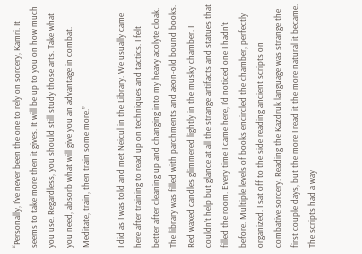“Personally, I’ve never been the one to rely on sorcery, Kamri. It seems to take more then it gives. It will be up to you on how much you use. Regardless, you should still study those arts. Take what you need, absorb what will give you an advantage in combat. Meditate, train, then train some more.”

I did as I was told and met Neicul in the Library. We usually came here after training to read up on techniques and tactics. I felt better after cleaning up and changing into my heavy acolyte cloak. The library was filled with parchments and aeon-old bound books. Red waxed candles glimmered lightly in the musky chamber. I couldn’t help but glance at all the strange artifacts and statues that filled the room. Every time I came here, I’d noticed one I hadn’t before. Multiple levels of books encircled the chamber, perfectly organized. I sat off to the side reading ancient scripts on combative sorcery. Reading the Kazdruk language was strange the first couple days, but the more I read it the more natural it became. The scripts had a way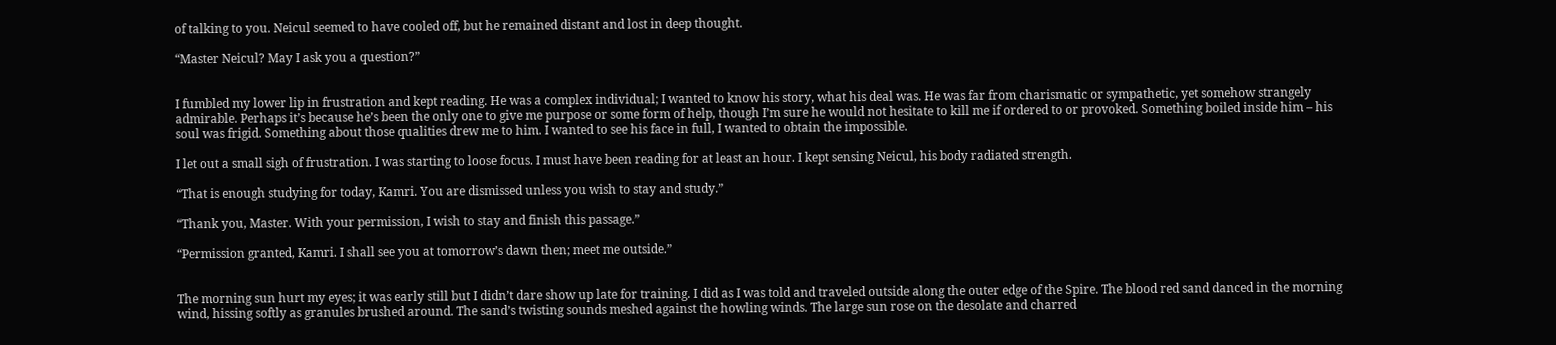of talking to you. Neicul seemed to have cooled off, but he remained distant and lost in deep thought.

“Master Neicul? May I ask you a question?”


I fumbled my lower lip in frustration and kept reading. He was a complex individual; I wanted to know his story, what his deal was. He was far from charismatic or sympathetic, yet somehow strangely admirable. Perhaps it’s because he’s been the only one to give me purpose or some form of help, though I’m sure he would not hesitate to kill me if ordered to or provoked. Something boiled inside him – his soul was frigid. Something about those qualities drew me to him. I wanted to see his face in full, I wanted to obtain the impossible.

I let out a small sigh of frustration. I was starting to loose focus. I must have been reading for at least an hour. I kept sensing Neicul, his body radiated strength.

“That is enough studying for today, Kamri. You are dismissed unless you wish to stay and study.”

“Thank you, Master. With your permission, I wish to stay and finish this passage.”

“Permission granted, Kamri. I shall see you at tomorrow’s dawn then; meet me outside.”


The morning sun hurt my eyes; it was early still but I didn’t dare show up late for training. I did as I was told and traveled outside along the outer edge of the Spire. The blood red sand danced in the morning wind, hissing softly as granules brushed around. The sand’s twisting sounds meshed against the howling winds. The large sun rose on the desolate and charred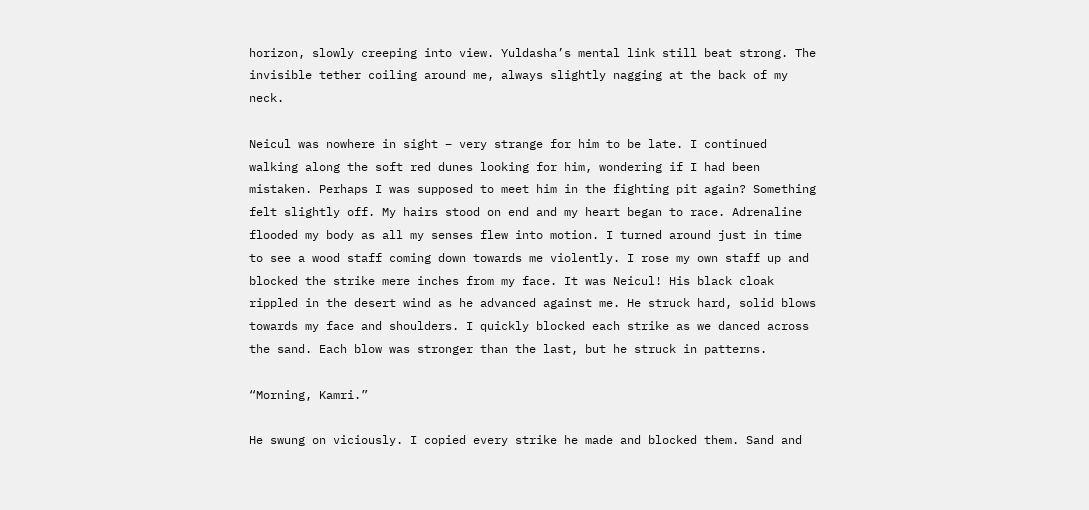horizon, slowly creeping into view. Yuldasha’s mental link still beat strong. The invisible tether coiling around me, always slightly nagging at the back of my neck.

Neicul was nowhere in sight – very strange for him to be late. I continued walking along the soft red dunes looking for him, wondering if I had been mistaken. Perhaps I was supposed to meet him in the fighting pit again? Something felt slightly off. My hairs stood on end and my heart began to race. Adrenaline flooded my body as all my senses flew into motion. I turned around just in time to see a wood staff coming down towards me violently. I rose my own staff up and blocked the strike mere inches from my face. It was Neicul! His black cloak rippled in the desert wind as he advanced against me. He struck hard, solid blows towards my face and shoulders. I quickly blocked each strike as we danced across the sand. Each blow was stronger than the last, but he struck in patterns.

“Morning, Kamri.”

He swung on viciously. I copied every strike he made and blocked them. Sand and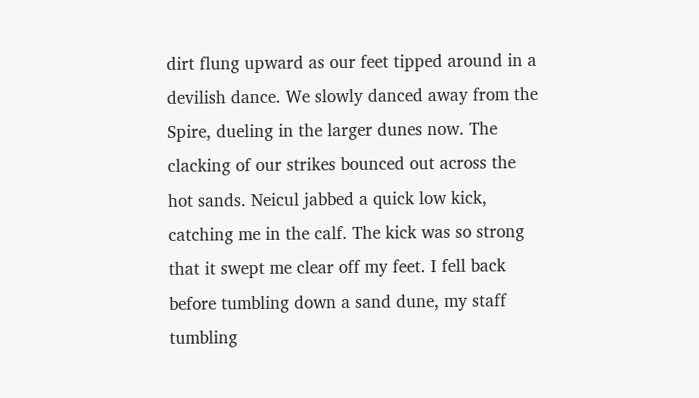dirt flung upward as our feet tipped around in a devilish dance. We slowly danced away from the Spire, dueling in the larger dunes now. The clacking of our strikes bounced out across the hot sands. Neicul jabbed a quick low kick, catching me in the calf. The kick was so strong that it swept me clear off my feet. I fell back before tumbling down a sand dune, my staff tumbling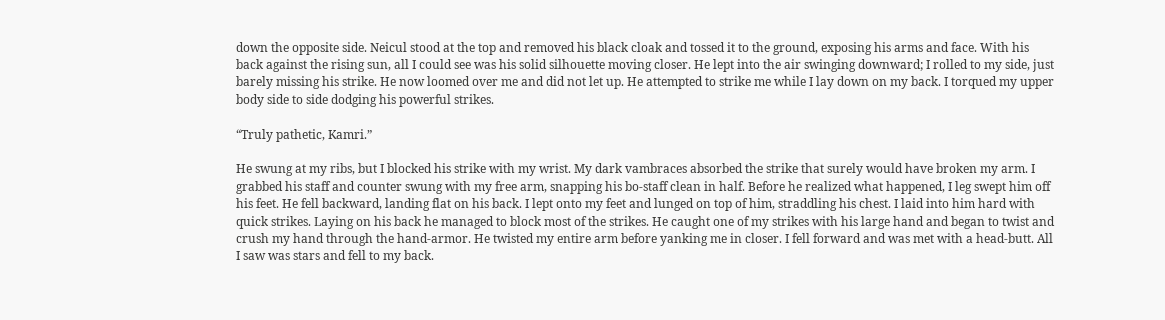down the opposite side. Neicul stood at the top and removed his black cloak and tossed it to the ground, exposing his arms and face. With his back against the rising sun, all I could see was his solid silhouette moving closer. He lept into the air swinging downward; I rolled to my side, just barely missing his strike. He now loomed over me and did not let up. He attempted to strike me while I lay down on my back. I torqued my upper body side to side dodging his powerful strikes.

“Truly pathetic, Kamri.”

He swung at my ribs, but I blocked his strike with my wrist. My dark vambraces absorbed the strike that surely would have broken my arm. I grabbed his staff and counter swung with my free arm, snapping his bo-staff clean in half. Before he realized what happened, I leg swept him off his feet. He fell backward, landing flat on his back. I lept onto my feet and lunged on top of him, straddling his chest. I laid into him hard with quick strikes. Laying on his back he managed to block most of the strikes. He caught one of my strikes with his large hand and began to twist and crush my hand through the hand-armor. He twisted my entire arm before yanking me in closer. I fell forward and was met with a head-butt. All I saw was stars and fell to my back.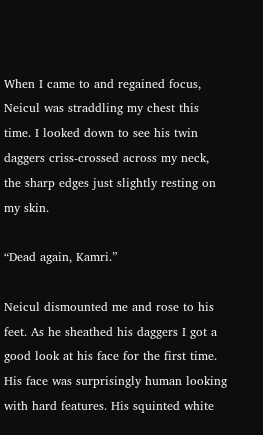When I came to and regained focus, Neicul was straddling my chest this time. I looked down to see his twin daggers criss-crossed across my neck, the sharp edges just slightly resting on my skin.

“Dead again, Kamri.”

Neicul dismounted me and rose to his feet. As he sheathed his daggers I got a good look at his face for the first time. His face was surprisingly human looking with hard features. His squinted white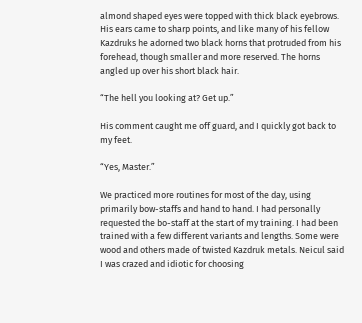almond shaped eyes were topped with thick black eyebrows. His ears came to sharp points, and like many of his fellow Kazdruks he adorned two black horns that protruded from his forehead, though smaller and more reserved. The horns angled up over his short black hair.

“The hell you looking at? Get up.”

His comment caught me off guard, and I quickly got back to my feet.

“Yes, Master.”

We practiced more routines for most of the day, using primarily bow-staffs and hand to hand. I had personally requested the bo-staff at the start of my training. I had been trained with a few different variants and lengths. Some were wood and others made of twisted Kazdruk metals. Neicul said I was crazed and idiotic for choosing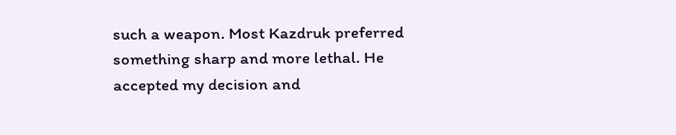such a weapon. Most Kazdruk preferred something sharp and more lethal. He accepted my decision and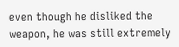even though he disliked the weapon, he was still extremely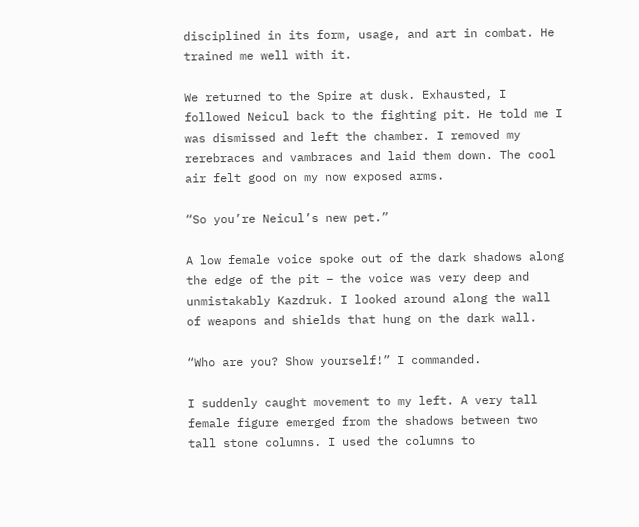disciplined in its form, usage, and art in combat. He trained me well with it.

We returned to the Spire at dusk. Exhausted, I followed Neicul back to the fighting pit. He told me I was dismissed and left the chamber. I removed my rerebraces and vambraces and laid them down. The cool air felt good on my now exposed arms.

“So you’re Neicul’s new pet.”

A low female voice spoke out of the dark shadows along the edge of the pit – the voice was very deep and unmistakably Kazdruk. I looked around along the wall of weapons and shields that hung on the dark wall.

“Who are you? Show yourself!” I commanded.

I suddenly caught movement to my left. A very tall female figure emerged from the shadows between two tall stone columns. I used the columns to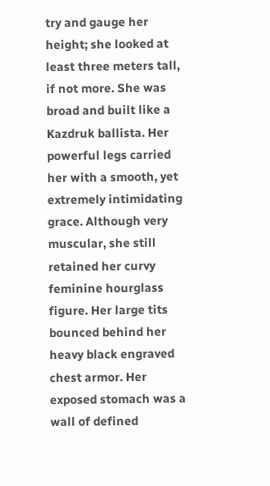try and gauge her height; she looked at least three meters tall, if not more. She was broad and built like a Kazdruk ballista. Her powerful legs carried her with a smooth, yet extremely intimidating grace. Although very muscular, she still retained her curvy feminine hourglass figure. Her large tits bounced behind her heavy black engraved chest armor. Her exposed stomach was a wall of defined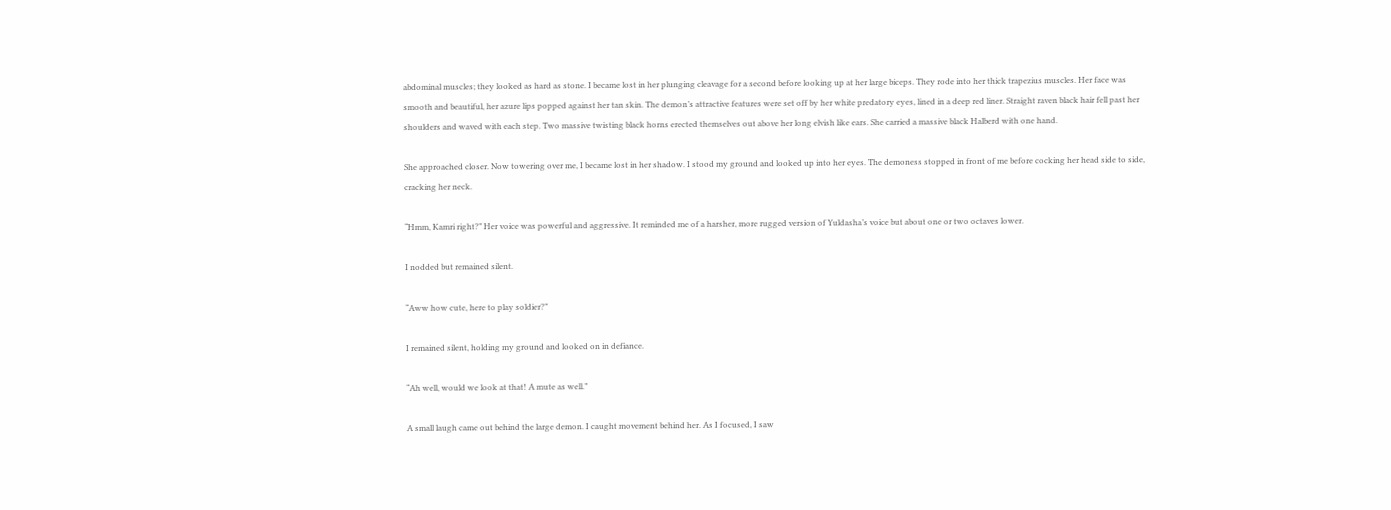abdominal muscles; they looked as hard as stone. I became lost in her plunging cleavage for a second before looking up at her large biceps. They rode into her thick trapezius muscles. Her face was smooth and beautiful, her azure lips popped against her tan skin. The demon’s attractive features were set off by her white predatory eyes, lined in a deep red liner. Straight raven black hair fell past her shoulders and waved with each step. Two massive twisting black horns erected themselves out above her long elvish like ears. She carried a massive black Halberd with one hand.

She approached closer. Now towering over me, I became lost in her shadow. I stood my ground and looked up into her eyes. The demoness stopped in front of me before cocking her head side to side, cracking her neck.

“Hmm, Kamri right?” Her voice was powerful and aggressive. It reminded me of a harsher, more rugged version of Yuldasha’s voice but about one or two octaves lower.

I nodded but remained silent.

“Aww how cute, here to play soldier?”

I remained silent, holding my ground and looked on in defiance.

“Ah well, would we look at that! A mute as well.”

A small laugh came out behind the large demon. I caught movement behind her. As I focused, I saw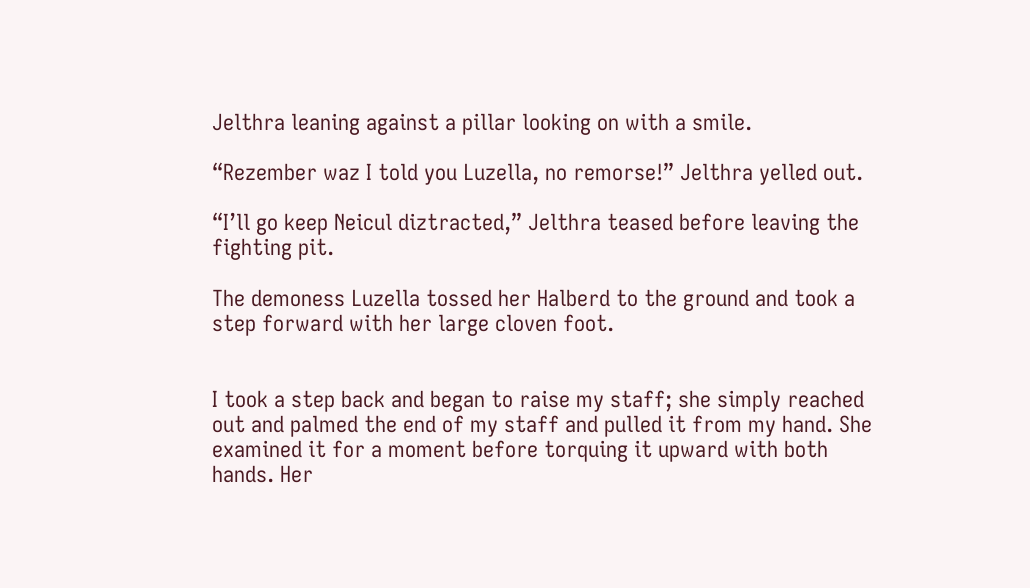Jelthra leaning against a pillar looking on with a smile.

“Rezember waz I told you Luzella, no remorse!” Jelthra yelled out.

“I’ll go keep Neicul diztracted,” Jelthra teased before leaving the fighting pit.

The demoness Luzella tossed her Halberd to the ground and took a step forward with her large cloven foot.


I took a step back and began to raise my staff; she simply reached out and palmed the end of my staff and pulled it from my hand. She examined it for a moment before torquing it upward with both hands. Her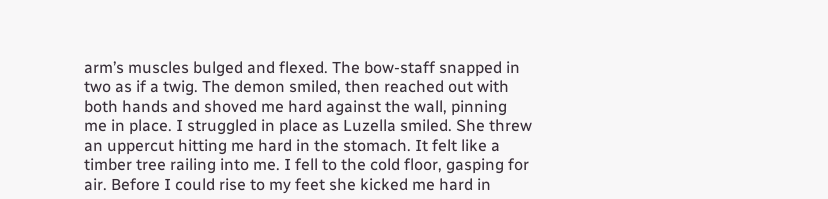arm’s muscles bulged and flexed. The bow-staff snapped in two as if a twig. The demon smiled, then reached out with both hands and shoved me hard against the wall, pinning me in place. I struggled in place as Luzella smiled. She threw an uppercut hitting me hard in the stomach. It felt like a timber tree railing into me. I fell to the cold floor, gasping for air. Before I could rise to my feet she kicked me hard in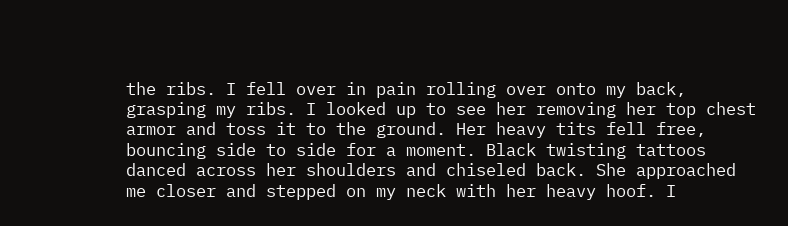the ribs. I fell over in pain rolling over onto my back, grasping my ribs. I looked up to see her removing her top chest armor and toss it to the ground. Her heavy tits fell free, bouncing side to side for a moment. Black twisting tattoos danced across her shoulders and chiseled back. She approached me closer and stepped on my neck with her heavy hoof. I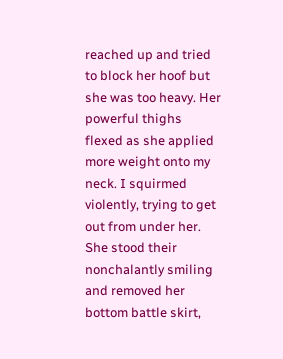reached up and tried to block her hoof but she was too heavy. Her powerful thighs flexed as she applied more weight onto my neck. I squirmed violently, trying to get out from under her. She stood their nonchalantly smiling and removed her bottom battle skirt,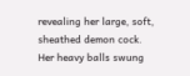revealing her large, soft, sheathed demon cock. Her heavy balls swung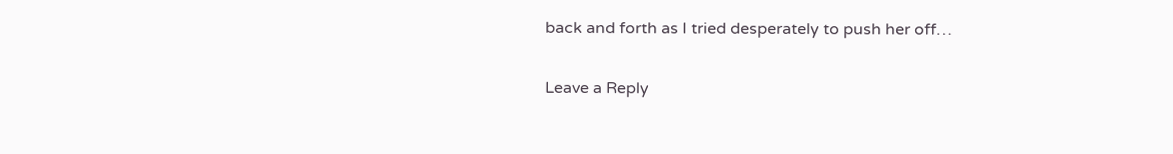back and forth as I tried desperately to push her off…

Leave a Reply